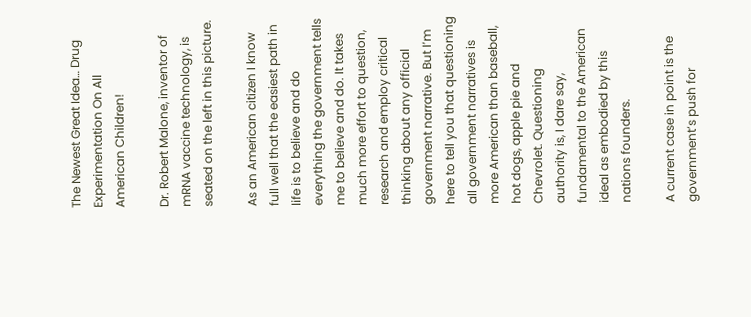The Newest Great Idea… Drug Experimentation On All American Children!

Dr. Robert Malone, inventor of mRNA vaccine technology, is seated on the left in this picture.

As an American citizen I know full well that the easiest path in life is to believe and do everything the government tells me to believe and do. It takes much more effort to question, research and employ critical thinking about any official government narrative. But I’m here to tell you that questioning all government narratives is more American than baseball, hot dogs, apple pie and Chevrolet. Questioning authority is, I dare say, fundamental to the American ideal as embodied by this nations founders.

A current case in point is the government’s push for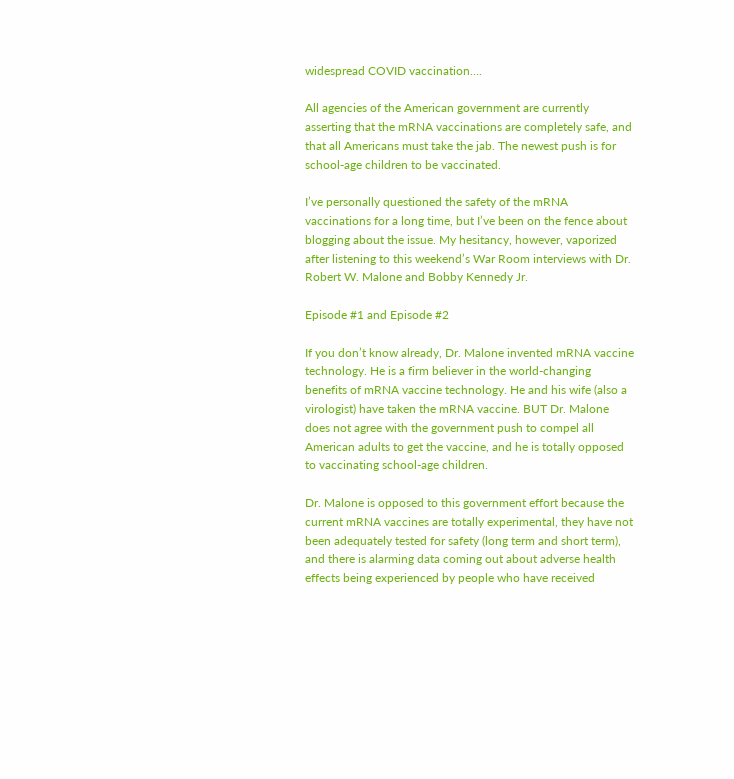widespread COVID vaccination….

All agencies of the American government are currently asserting that the mRNA vaccinations are completely safe, and that all Americans must take the jab. The newest push is for school-age children to be vaccinated.

I’ve personally questioned the safety of the mRNA vaccinations for a long time, but I’ve been on the fence about blogging about the issue. My hesitancy, however, vaporized after listening to this weekend’s War Room interviews with Dr. Robert W. Malone and Bobby Kennedy Jr.

Episode #1 and Episode #2

If you don’t know already, Dr. Malone invented mRNA vaccine technology. He is a firm believer in the world-changing benefits of mRNA vaccine technology. He and his wife (also a virologist) have taken the mRNA vaccine. BUT Dr. Malone does not agree with the government push to compel all American adults to get the vaccine, and he is totally opposed to vaccinating school-age children.

Dr. Malone is opposed to this government effort because the current mRNA vaccines are totally experimental, they have not been adequately tested for safety (long term and short term), and there is alarming data coming out about adverse health effects being experienced by people who have received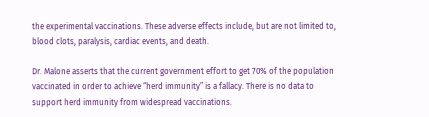the experimental vaccinations. These adverse effects include, but are not limited to, blood clots, paralysis, cardiac events, and death.

Dr. Malone asserts that the current government effort to get 70% of the population vaccinated in order to achieve “herd immunity” is a fallacy. There is no data to support herd immunity from widespread vaccinations.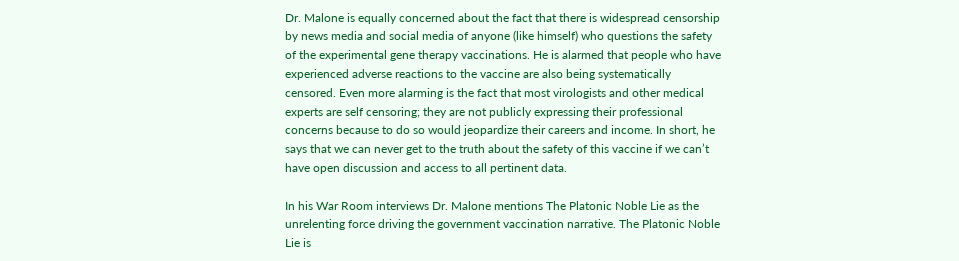Dr. Malone is equally concerned about the fact that there is widespread censorship by news media and social media of anyone (like himself) who questions the safety of the experimental gene therapy vaccinations. He is alarmed that people who have experienced adverse reactions to the vaccine are also being systematically censored. Even more alarming is the fact that most virologists and other medical experts are self censoring; they are not publicly expressing their professional concerns because to do so would jeopardize their careers and income. In short, he says that we can never get to the truth about the safety of this vaccine if we can’t have open discussion and access to all pertinent data.

In his War Room interviews Dr. Malone mentions The Platonic Noble Lie as the unrelenting force driving the government vaccination narrative. The Platonic Noble Lie is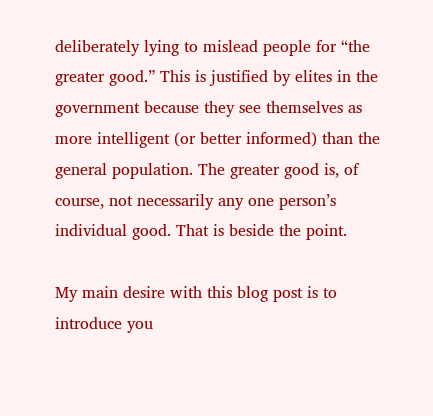deliberately lying to mislead people for “the greater good.” This is justified by elites in the government because they see themselves as more intelligent (or better informed) than the general population. The greater good is, of course, not necessarily any one person’s individual good. That is beside the point.

My main desire with this blog post is to introduce you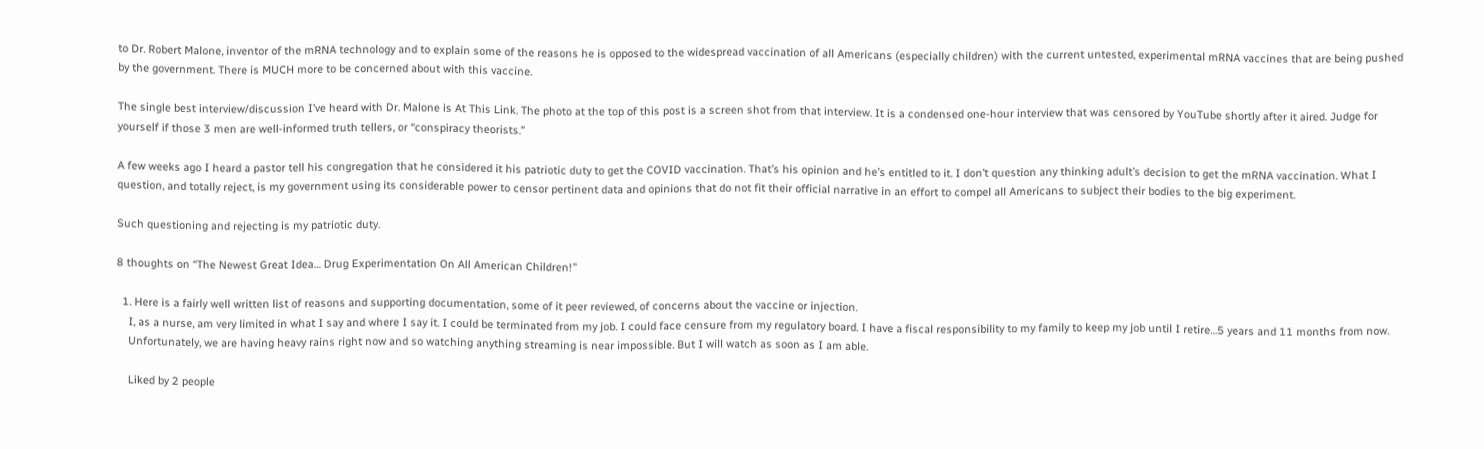to Dr. Robert Malone, inventor of the mRNA technology and to explain some of the reasons he is opposed to the widespread vaccination of all Americans (especially children) with the current untested, experimental mRNA vaccines that are being pushed by the government. There is MUCH more to be concerned about with this vaccine.

The single best interview/discussion I’ve heard with Dr. Malone is At This Link. The photo at the top of this post is a screen shot from that interview. It is a condensed one-hour interview that was censored by YouTube shortly after it aired. Judge for yourself if those 3 men are well-informed truth tellers, or “conspiracy theorists.”

A few weeks ago I heard a pastor tell his congregation that he considered it his patriotic duty to get the COVID vaccination. That’s his opinion and he’s entitled to it. I don’t question any thinking adult’s decision to get the mRNA vaccination. What I question, and totally reject, is my government using its considerable power to censor pertinent data and opinions that do not fit their official narrative in an effort to compel all Americans to subject their bodies to the big experiment.

Such questioning and rejecting is my patriotic duty.

8 thoughts on “The Newest Great Idea… Drug Experimentation On All American Children!”

  1. Here is a fairly well written list of reasons and supporting documentation, some of it peer reviewed, of concerns about the vaccine or injection.
    I, as a nurse, am very limited in what I say and where I say it. I could be terminated from my job. I could face censure from my regulatory board. I have a fiscal responsibility to my family to keep my job until I retire…5 years and 11 months from now.
    Unfortunately, we are having heavy rains right now and so watching anything streaming is near impossible. But I will watch as soon as I am able.

    Liked by 2 people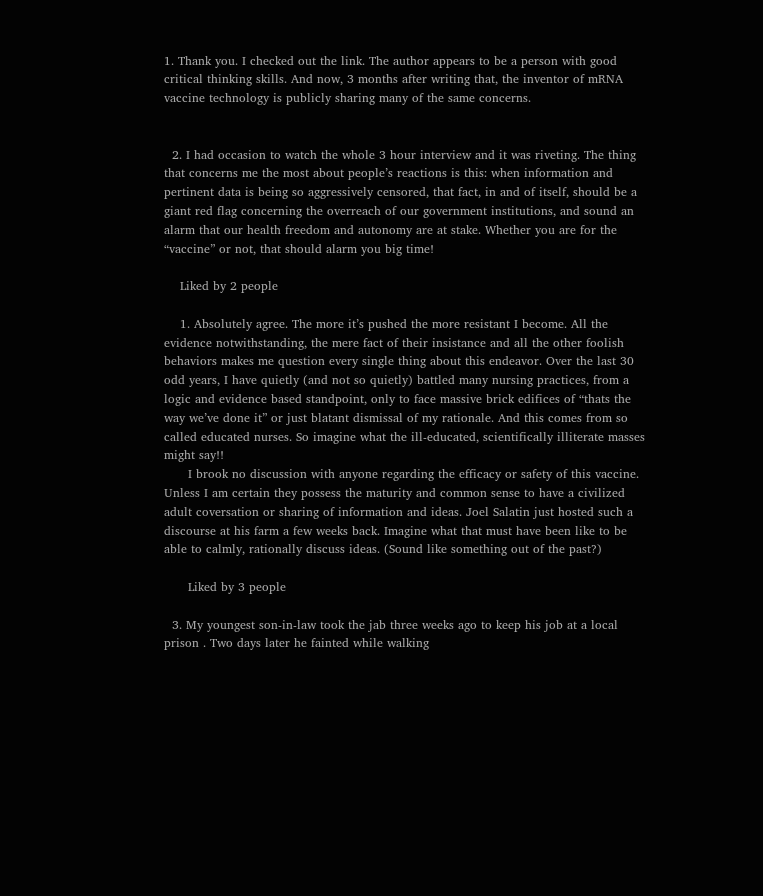1. Thank you. I checked out the link. The author appears to be a person with good critical thinking skills. And now, 3 months after writing that, the inventor of mRNA vaccine technology is publicly sharing many of the same concerns.


  2. I had occasion to watch the whole 3 hour interview and it was riveting. The thing that concerns me the most about people’s reactions is this: when information and pertinent data is being so aggressively censored, that fact, in and of itself, should be a giant red flag concerning the overreach of our government institutions, and sound an alarm that our health freedom and autonomy are at stake. Whether you are for the “vaccine” or not, that should alarm you big time!

    Liked by 2 people

    1. Absolutely agree. The more it’s pushed the more resistant I become. All the evidence notwithstanding, the mere fact of their insistance and all the other foolish behaviors makes me question every single thing about this endeavor. Over the last 30 odd years, I have quietly (and not so quietly) battled many nursing practices, from a logic and evidence based standpoint, only to face massive brick edifices of “thats the way we’ve done it” or just blatant dismissal of my rationale. And this comes from so called educated nurses. So imagine what the ill-educated, scientifically illiterate masses might say!!
      I brook no discussion with anyone regarding the efficacy or safety of this vaccine. Unless I am certain they possess the maturity and common sense to have a civilized adult coversation or sharing of information and ideas. Joel Salatin just hosted such a discourse at his farm a few weeks back. Imagine what that must have been like to be able to calmly, rationally discuss ideas. (Sound like something out of the past?)

      Liked by 3 people

  3. My youngest son-in-law took the jab three weeks ago to keep his job at a local prison . Two days later he fainted while walking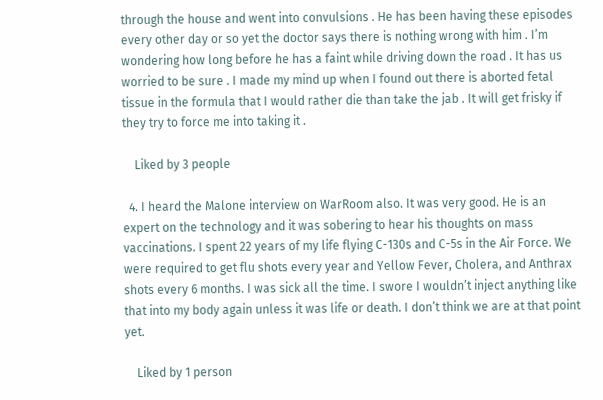through the house and went into convulsions . He has been having these episodes every other day or so yet the doctor says there is nothing wrong with him . I’m wondering how long before he has a faint while driving down the road . It has us worried to be sure . I made my mind up when I found out there is aborted fetal tissue in the formula that I would rather die than take the jab . It will get frisky if they try to force me into taking it .

    Liked by 3 people

  4. I heard the Malone interview on WarRoom also. It was very good. He is an expert on the technology and it was sobering to hear his thoughts on mass vaccinations. I spent 22 years of my life flying C-130s and C-5s in the Air Force. We were required to get flu shots every year and Yellow Fever, Cholera, and Anthrax shots every 6 months. I was sick all the time. I swore I wouldn’t inject anything like that into my body again unless it was life or death. I don’t think we are at that point yet.

    Liked by 1 person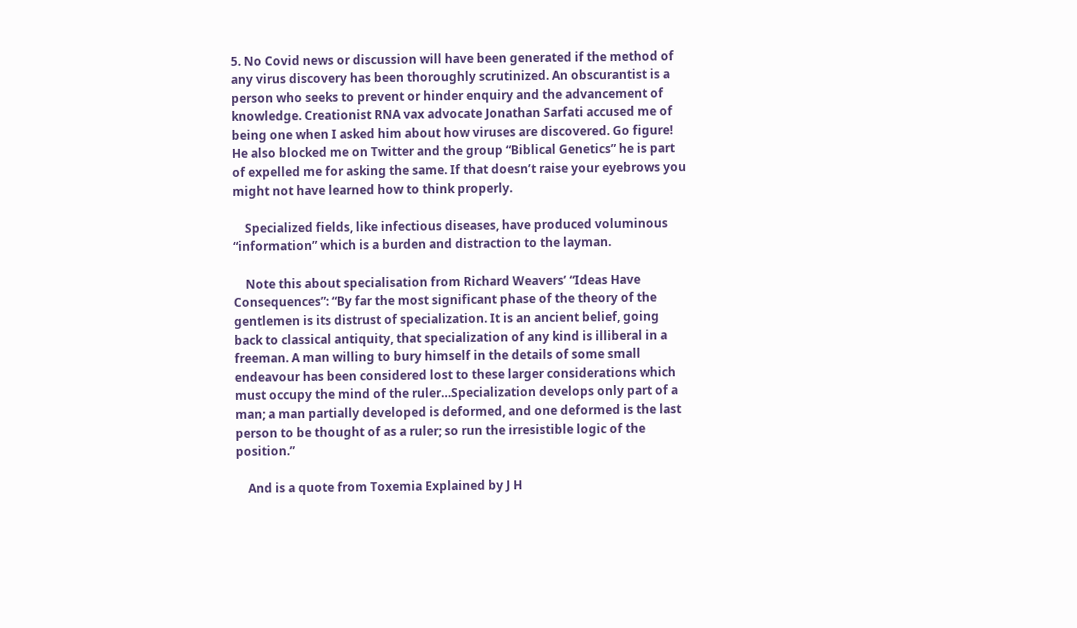5. No Covid news or discussion will have been generated if the method of any virus discovery has been thoroughly scrutinized. An obscurantist is a person who seeks to prevent or hinder enquiry and the advancement of knowledge. Creationist RNA vax advocate Jonathan Sarfati accused me of being one when I asked him about how viruses are discovered. Go figure! He also blocked me on Twitter and the group “Biblical Genetics” he is part of expelled me for asking the same. If that doesn’t raise your eyebrows you might not have learned how to think properly.

    Specialized fields, like infectious diseases, have produced voluminous “information” which is a burden and distraction to the layman.

    Note this about specialisation from Richard Weavers’ “Ideas Have Consequences”: “By far the most significant phase of the theory of the gentlemen is its distrust of specialization. It is an ancient belief, going back to classical antiquity, that specialization of any kind is illiberal in a freeman. A man willing to bury himself in the details of some small endeavour has been considered lost to these larger considerations which must occupy the mind of the ruler…Specialization develops only part of a man; a man partially developed is deformed, and one deformed is the last person to be thought of as a ruler; so run the irresistible logic of the position.”

    And is a quote from Toxemia Explained by J H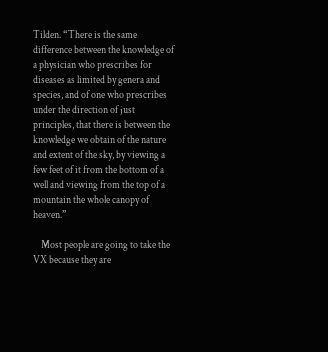Tilden. “There is the same difference between the knowledge of a physician who prescribes for diseases as limited by genera and species, and of one who prescribes under the direction of just principles, that there is between the knowledge we obtain of the nature and extent of the sky, by viewing a few feet of it from the bottom of a well and viewing from the top of a mountain the whole canopy of heaven.”

    Most people are going to take the VX because they are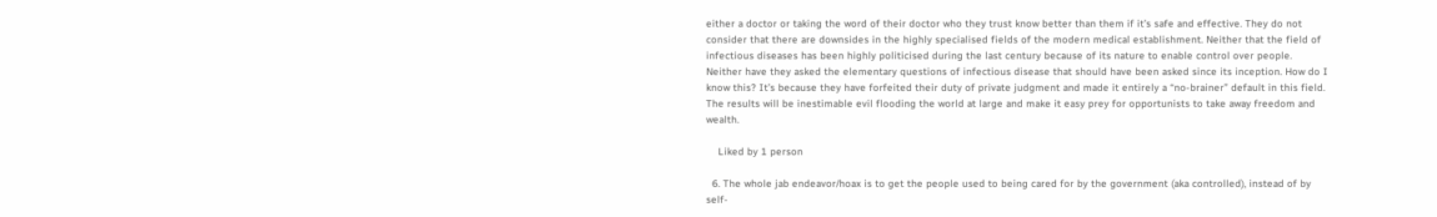either a doctor or taking the word of their doctor who they trust know better than them if it’s safe and effective. They do not consider that there are downsides in the highly specialised fields of the modern medical establishment. Neither that the field of infectious diseases has been highly politicised during the last century because of its nature to enable control over people. Neither have they asked the elementary questions of infectious disease that should have been asked since its inception. How do I know this? It’s because they have forfeited their duty of private judgment and made it entirely a “no-brainer” default in this field. The results will be inestimable evil flooding the world at large and make it easy prey for opportunists to take away freedom and wealth.

    Liked by 1 person

  6. The whole jab endeavor/hoax is to get the people used to being cared for by the government (aka controlled), instead of by self-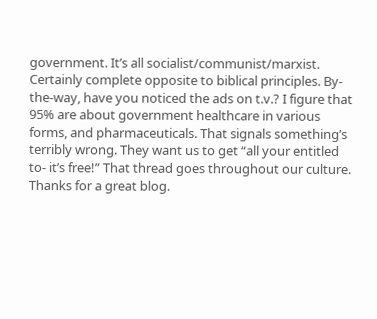government. It’s all socialist/communist/marxist. Certainly complete opposite to biblical principles. By-the-way, have you noticed the ads on t.v.? I figure that 95% are about government healthcare in various forms, and pharmaceuticals. That signals something’s terribly wrong. They want us to get “all your entitled to- it’s free!” That thread goes throughout our culture. Thanks for a great blog.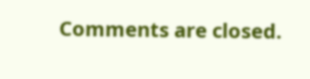Comments are closed.